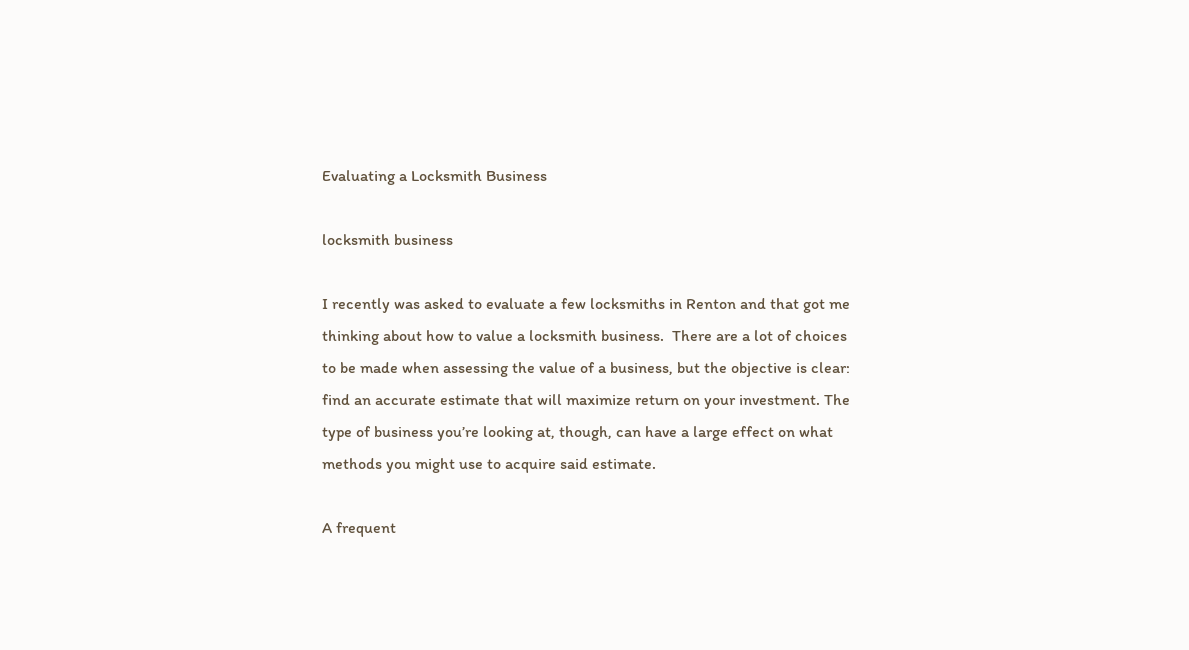Evaluating a Locksmith Business

locksmith business

I recently was asked to evaluate a few locksmiths in Renton and that got me thinking about how to value a locksmith business.  There are a lot of choices to be made when assessing the value of a business, but the objective is clear: find an accurate estimate that will maximize return on your investment. The type of business you’re looking at, though, can have a large effect on what methods you might use to acquire said estimate.

A frequent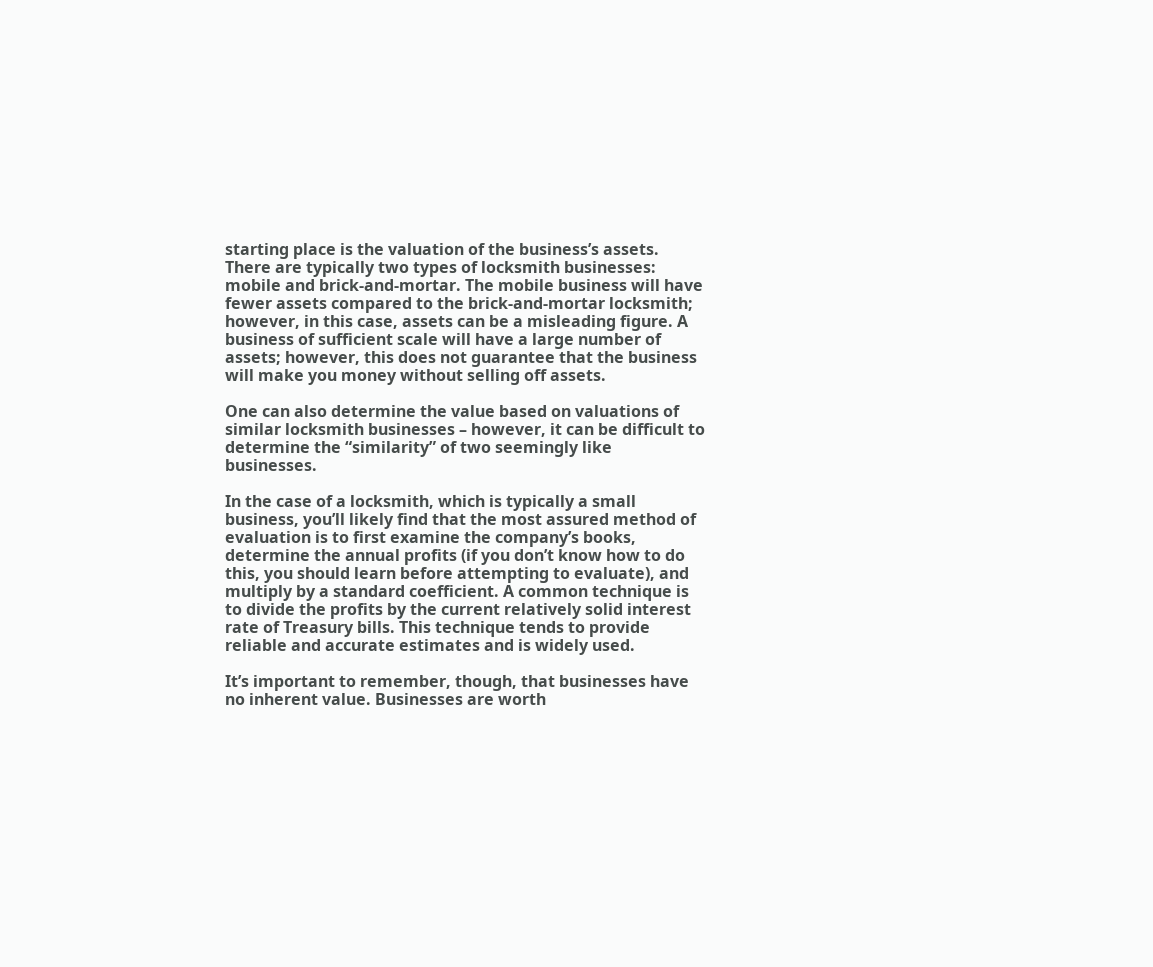starting place is the valuation of the business’s assets. There are typically two types of locksmith businesses: mobile and brick-and-mortar. The mobile business will have fewer assets compared to the brick-and-mortar locksmith; however, in this case, assets can be a misleading figure. A business of sufficient scale will have a large number of assets; however, this does not guarantee that the business will make you money without selling off assets.

One can also determine the value based on valuations of similar locksmith businesses – however, it can be difficult to determine the “similarity” of two seemingly like businesses.

In the case of a locksmith, which is typically a small business, you’ll likely find that the most assured method of evaluation is to first examine the company’s books, determine the annual profits (if you don’t know how to do this, you should learn before attempting to evaluate), and multiply by a standard coefficient. A common technique is to divide the profits by the current relatively solid interest rate of Treasury bills. This technique tends to provide reliable and accurate estimates and is widely used.

It’s important to remember, though, that businesses have no inherent value. Businesses are worth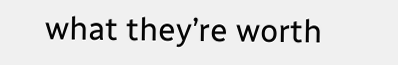what they’re worth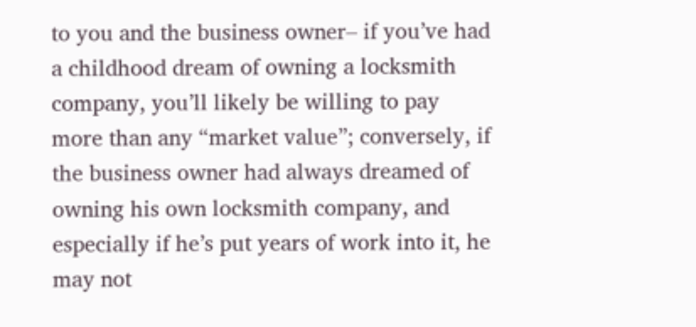to you and the business owner– if you’ve had a childhood dream of owning a locksmith company, you’ll likely be willing to pay more than any “market value”; conversely, if the business owner had always dreamed of owning his own locksmith company, and especially if he’s put years of work into it, he may not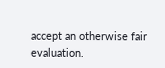accept an otherwise fair evaluation.